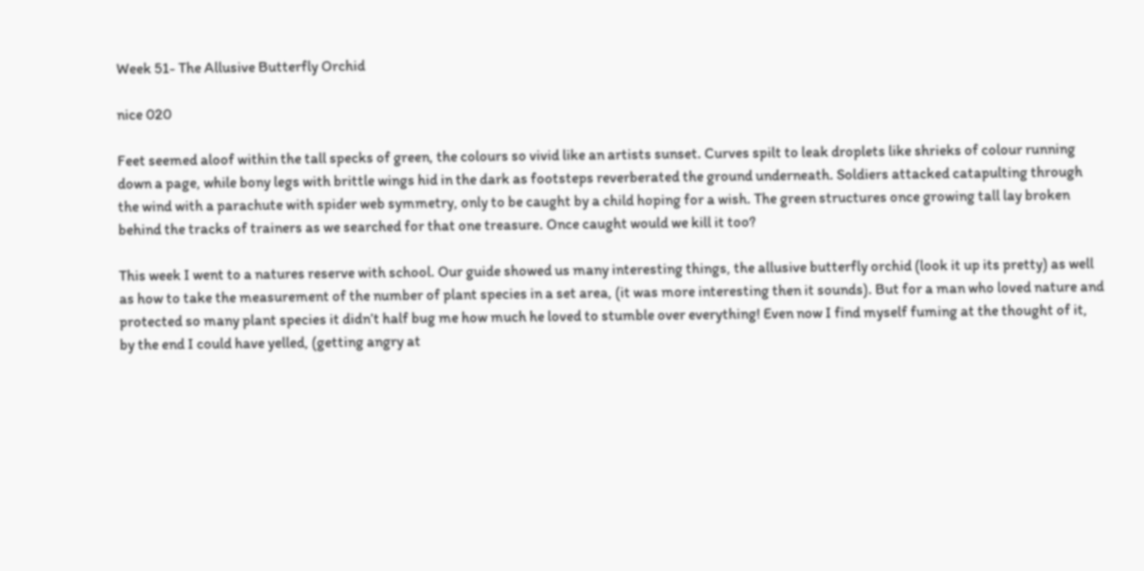Week 51- The Allusive Butterfly Orchid

nice 020

Feet seemed aloof within the tall specks of green, the colours so vivid like an artists sunset. Curves spilt to leak droplets like shrieks of colour running down a page, while bony legs with brittle wings hid in the dark as footsteps reverberated the ground underneath. Soldiers attacked catapulting through the wind with a parachute with spider web symmetry, only to be caught by a child hoping for a wish. The green structures once growing tall lay broken behind the tracks of trainers as we searched for that one treasure. Once caught would we kill it too?

This week I went to a natures reserve with school. Our guide showed us many interesting things, the allusive butterfly orchid (look it up its pretty) as well as how to take the measurement of the number of plant species in a set area, (it was more interesting then it sounds). But for a man who loved nature and protected so many plant species it didn’t half bug me how much he loved to stumble over everything! Even now I find myself fuming at the thought of it, by the end I could have yelled, (getting angry at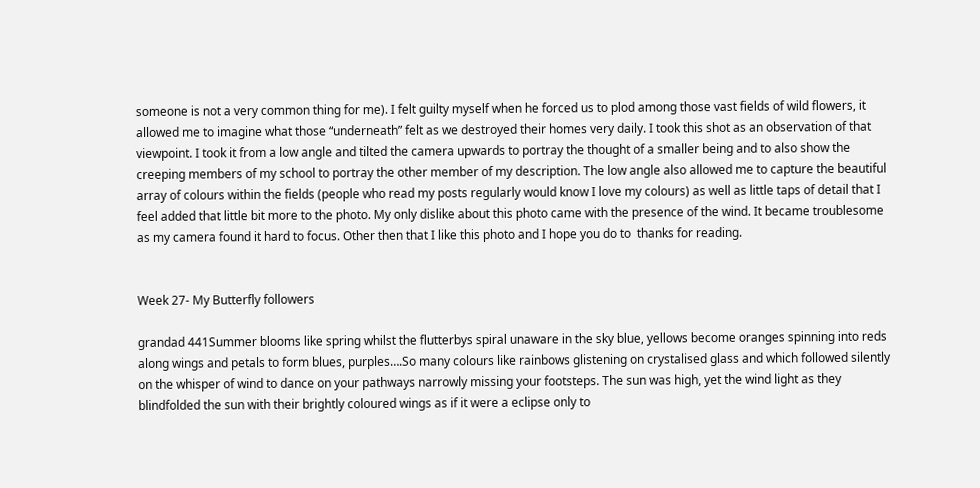someone is not a very common thing for me). I felt guilty myself when he forced us to plod among those vast fields of wild flowers, it allowed me to imagine what those “underneath” felt as we destroyed their homes very daily. I took this shot as an observation of that viewpoint. I took it from a low angle and tilted the camera upwards to portray the thought of a smaller being and to also show the creeping members of my school to portray the other member of my description. The low angle also allowed me to capture the beautiful array of colours within the fields (people who read my posts regularly would know I love my colours) as well as little taps of detail that I feel added that little bit more to the photo. My only dislike about this photo came with the presence of the wind. It became troublesome as my camera found it hard to focus. Other then that I like this photo and I hope you do to  thanks for reading.


Week 27- My Butterfly followers

grandad 441Summer blooms like spring whilst the flutterbys spiral unaware in the sky blue, yellows become oranges spinning into reds along wings and petals to form blues, purples….So many colours like rainbows glistening on crystalised glass and which followed silently on the whisper of wind to dance on your pathways narrowly missing your footsteps. The sun was high, yet the wind light as they blindfolded the sun with their brightly coloured wings as if it were a eclipse only to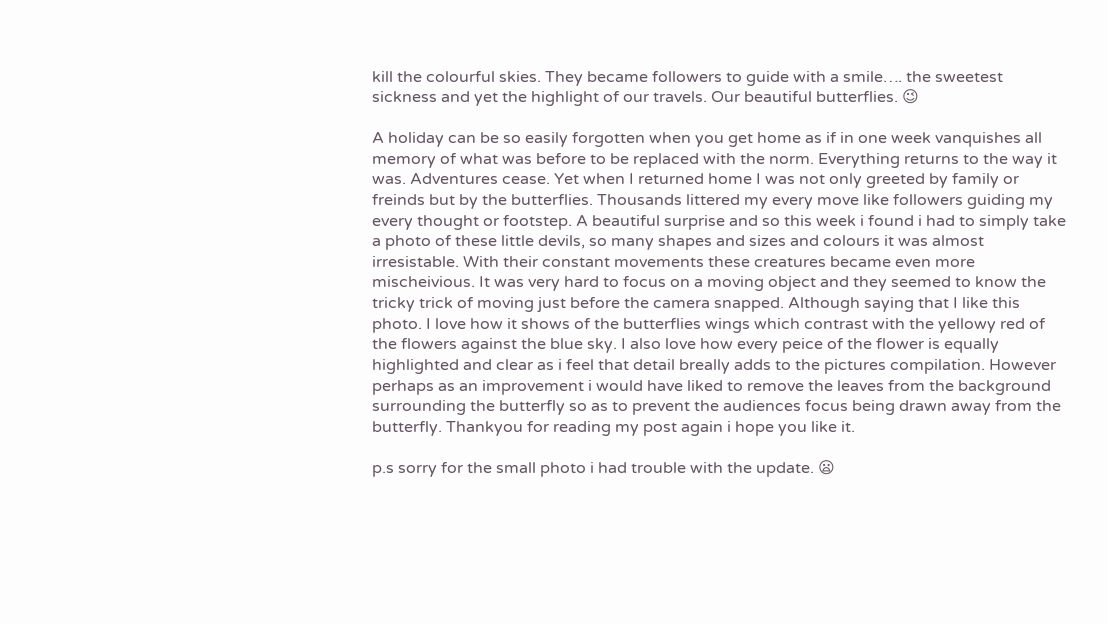kill the colourful skies. They became followers to guide with a smile…. the sweetest sickness and yet the highlight of our travels. Our beautiful butterflies. 😉

A holiday can be so easily forgotten when you get home as if in one week vanquishes all memory of what was before to be replaced with the norm. Everything returns to the way it was. Adventures cease. Yet when I returned home I was not only greeted by family or freinds but by the butterflies. Thousands littered my every move like followers guiding my every thought or footstep. A beautiful surprise and so this week i found i had to simply take a photo of these little devils, so many shapes and sizes and colours it was almost irresistable. With their constant movements these creatures became even more mischeivious. It was very hard to focus on a moving object and they seemed to know the tricky trick of moving just before the camera snapped. Although saying that I like this photo. I love how it shows of the butterflies wings which contrast with the yellowy red of the flowers against the blue sky. I also love how every peice of the flower is equally highlighted and clear as i feel that detail breally adds to the pictures compilation. However perhaps as an improvement i would have liked to remove the leaves from the background surrounding the butterfly so as to prevent the audiences focus being drawn away from the butterfly. Thankyou for reading my post again i hope you like it.

p.s sorry for the small photo i had trouble with the update. 😦